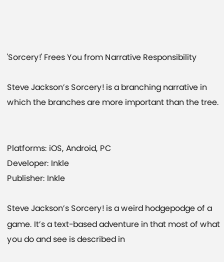'Sorcery!' Frees You from Narrative Responsibility

Steve Jackson’s Sorcery! is a branching narrative in which the branches are more important than the tree.


Platforms: iOS, Android, PC
Developer: Inkle
Publisher: Inkle

Steve Jackson’s Sorcery! is a weird hodgepodge of a game. It’s a text-based adventure in that most of what you do and see is described in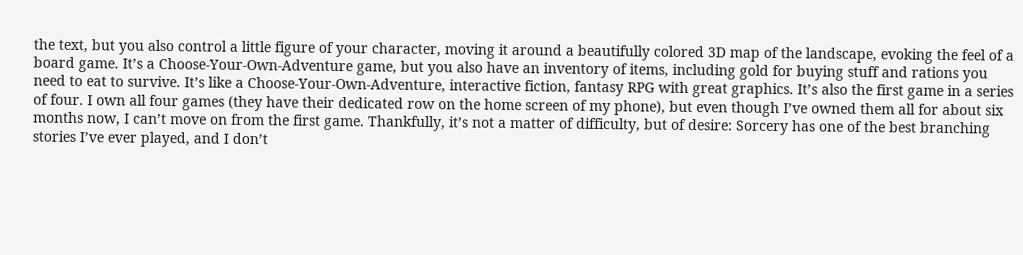the text, but you also control a little figure of your character, moving it around a beautifully colored 3D map of the landscape, evoking the feel of a board game. It’s a Choose-Your-Own-Adventure game, but you also have an inventory of items, including gold for buying stuff and rations you need to eat to survive. It’s like a Choose-Your-Own-Adventure, interactive fiction, fantasy RPG with great graphics. It’s also the first game in a series of four. I own all four games (they have their dedicated row on the home screen of my phone), but even though I’ve owned them all for about six months now, I can’t move on from the first game. Thankfully, it’s not a matter of difficulty, but of desire: Sorcery has one of the best branching stories I’ve ever played, and I don’t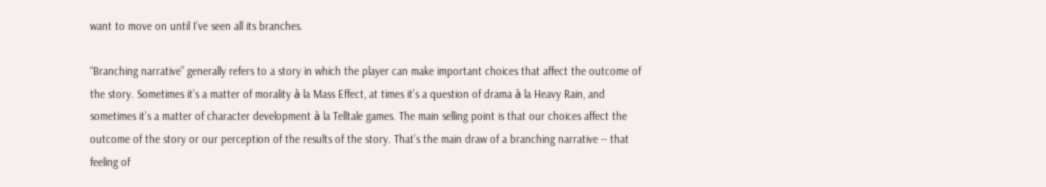want to move on until I’ve seen all its branches.

“Branching narrative” generally refers to a story in which the player can make important choices that affect the outcome of the story. Sometimes it’s a matter of morality à la Mass Effect, at times it’s a question of drama à la Heavy Rain, and sometimes it’s a matter of character development à la Telltale games. The main selling point is that our choices affect the outcome of the story or our perception of the results of the story. That’s the main draw of a branching narrative -- that feeling of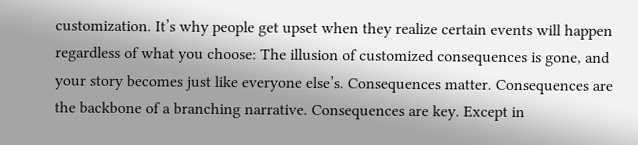customization. It’s why people get upset when they realize certain events will happen regardless of what you choose: The illusion of customized consequences is gone, and your story becomes just like everyone else’s. Consequences matter. Consequences are the backbone of a branching narrative. Consequences are key. Except in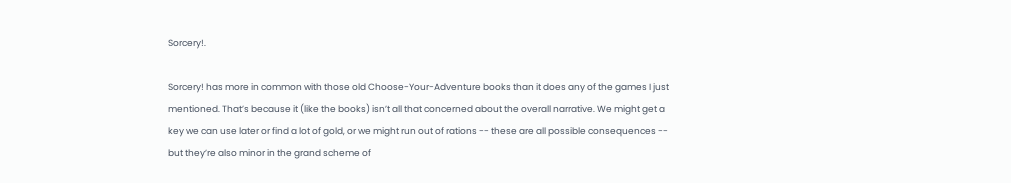Sorcery!.

Sorcery! has more in common with those old Choose-Your-Adventure books than it does any of the games I just mentioned. That’s because it (like the books) isn’t all that concerned about the overall narrative. We might get a key we can use later or find a lot of gold, or we might run out of rations -- these are all possible consequences -- but they’re also minor in the grand scheme of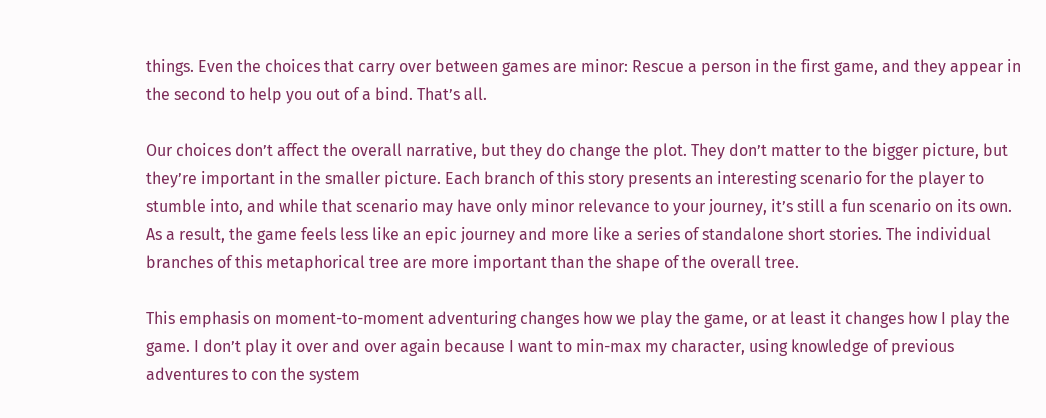things. Even the choices that carry over between games are minor: Rescue a person in the first game, and they appear in the second to help you out of a bind. That’s all.

Our choices don’t affect the overall narrative, but they do change the plot. They don’t matter to the bigger picture, but they’re important in the smaller picture. Each branch of this story presents an interesting scenario for the player to stumble into, and while that scenario may have only minor relevance to your journey, it’s still a fun scenario on its own. As a result, the game feels less like an epic journey and more like a series of standalone short stories. The individual branches of this metaphorical tree are more important than the shape of the overall tree.

This emphasis on moment-to-moment adventuring changes how we play the game, or at least it changes how I play the game. I don’t play it over and over again because I want to min-max my character, using knowledge of previous adventures to con the system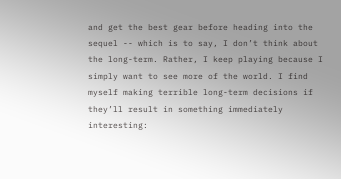and get the best gear before heading into the sequel -- which is to say, I don’t think about the long-term. Rather, I keep playing because I simply want to see more of the world. I find myself making terrible long-term decisions if they’ll result in something immediately interesting: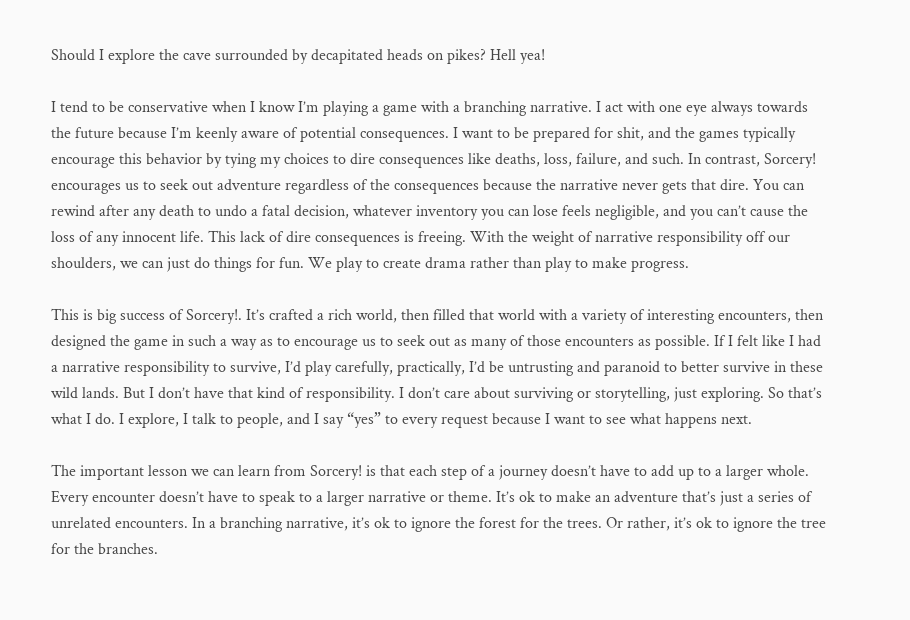Should I explore the cave surrounded by decapitated heads on pikes? Hell yea!

I tend to be conservative when I know I’m playing a game with a branching narrative. I act with one eye always towards the future because I’m keenly aware of potential consequences. I want to be prepared for shit, and the games typically encourage this behavior by tying my choices to dire consequences like deaths, loss, failure, and such. In contrast, Sorcery! encourages us to seek out adventure regardless of the consequences because the narrative never gets that dire. You can rewind after any death to undo a fatal decision, whatever inventory you can lose feels negligible, and you can’t cause the loss of any innocent life. This lack of dire consequences is freeing. With the weight of narrative responsibility off our shoulders, we can just do things for fun. We play to create drama rather than play to make progress.

This is big success of Sorcery!. It’s crafted a rich world, then filled that world with a variety of interesting encounters, then designed the game in such a way as to encourage us to seek out as many of those encounters as possible. If I felt like I had a narrative responsibility to survive, I’d play carefully, practically, I’d be untrusting and paranoid to better survive in these wild lands. But I don’t have that kind of responsibility. I don’t care about surviving or storytelling, just exploring. So that’s what I do. I explore, I talk to people, and I say “yes” to every request because I want to see what happens next.

The important lesson we can learn from Sorcery! is that each step of a journey doesn’t have to add up to a larger whole. Every encounter doesn’t have to speak to a larger narrative or theme. It’s ok to make an adventure that’s just a series of unrelated encounters. In a branching narrative, it’s ok to ignore the forest for the trees. Or rather, it’s ok to ignore the tree for the branches.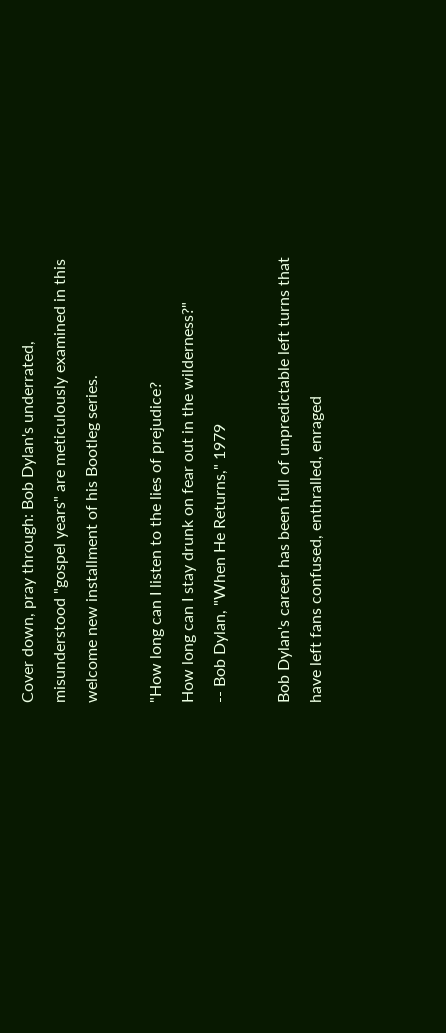Cover down, pray through: Bob Dylan's underrated, misunderstood "gospel years" are meticulously examined in this welcome new installment of his Bootleg series.

"How long can I listen to the lies of prejudice?
How long can I stay drunk on fear out in the wilderness?"
-- Bob Dylan, "When He Returns," 1979

Bob Dylan's career has been full of unpredictable left turns that have left fans confused, enthralled, enraged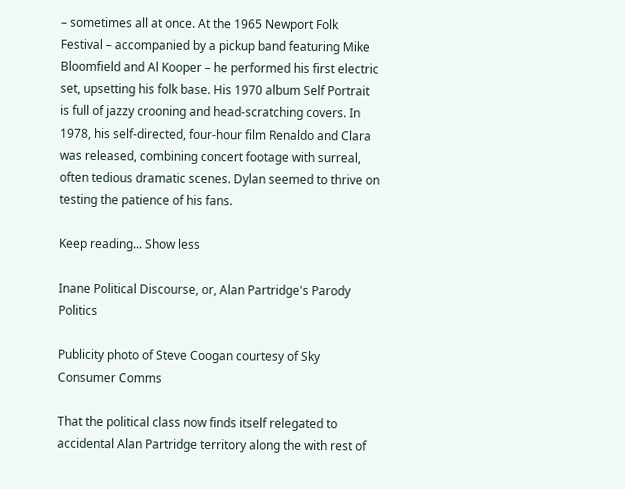– sometimes all at once. At the 1965 Newport Folk Festival – accompanied by a pickup band featuring Mike Bloomfield and Al Kooper – he performed his first electric set, upsetting his folk base. His 1970 album Self Portrait is full of jazzy crooning and head-scratching covers. In 1978, his self-directed, four-hour film Renaldo and Clara was released, combining concert footage with surreal, often tedious dramatic scenes. Dylan seemed to thrive on testing the patience of his fans.

Keep reading... Show less

Inane Political Discourse, or, Alan Partridge's Parody Politics

Publicity photo of Steve Coogan courtesy of Sky Consumer Comms

That the political class now finds itself relegated to accidental Alan Partridge territory along the with rest of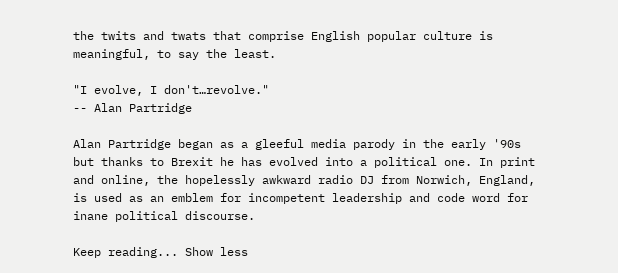the twits and twats that comprise English popular culture is meaningful, to say the least.

"I evolve, I don't…revolve."
-- Alan Partridge

Alan Partridge began as a gleeful media parody in the early '90s but thanks to Brexit he has evolved into a political one. In print and online, the hopelessly awkward radio DJ from Norwich, England, is used as an emblem for incompetent leadership and code word for inane political discourse.

Keep reading... Show less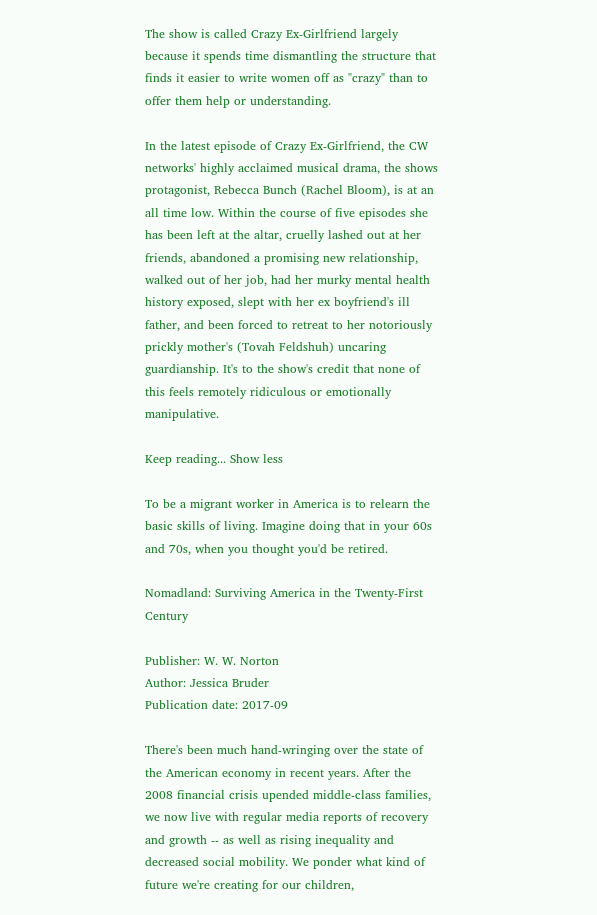The show is called Crazy Ex-Girlfriend largely because it spends time dismantling the structure that finds it easier to write women off as "crazy" than to offer them help or understanding.

In the latest episode of Crazy Ex-Girlfriend, the CW networks' highly acclaimed musical drama, the shows protagonist, Rebecca Bunch (Rachel Bloom), is at an all time low. Within the course of five episodes she has been left at the altar, cruelly lashed out at her friends, abandoned a promising new relationship, walked out of her job, had her murky mental health history exposed, slept with her ex boyfriend's ill father, and been forced to retreat to her notoriously prickly mother's (Tovah Feldshuh) uncaring guardianship. It's to the show's credit that none of this feels remotely ridiculous or emotionally manipulative.

Keep reading... Show less

To be a migrant worker in America is to relearn the basic skills of living. Imagine doing that in your 60s and 70s, when you thought you'd be retired.

Nomadland: Surviving America in the Twenty-First Century

Publisher: W. W. Norton
Author: Jessica Bruder
Publication date: 2017-09

There's been much hand-wringing over the state of the American economy in recent years. After the 2008 financial crisis upended middle-class families, we now live with regular media reports of recovery and growth -- as well as rising inequality and decreased social mobility. We ponder what kind of future we're creating for our children,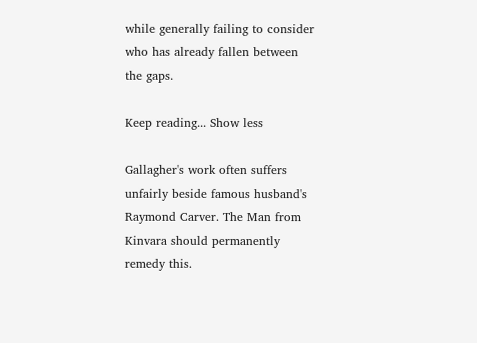while generally failing to consider who has already fallen between the gaps.

Keep reading... Show less

Gallagher's work often suffers unfairly beside famous husband's Raymond Carver. The Man from Kinvara should permanently remedy this.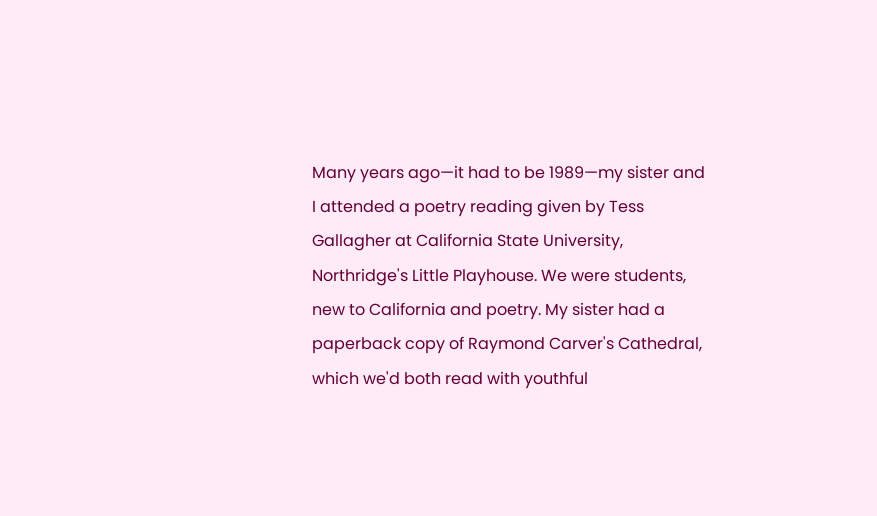Many years ago—it had to be 1989—my sister and I attended a poetry reading given by Tess Gallagher at California State University, Northridge's Little Playhouse. We were students, new to California and poetry. My sister had a paperback copy of Raymond Carver's Cathedral, which we'd both read with youthful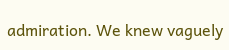admiration. We knew vaguely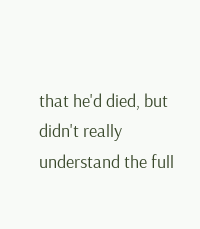that he'd died, but didn't really understand the full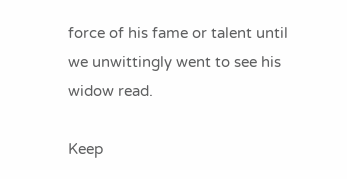force of his fame or talent until we unwittingly went to see his widow read.

Keep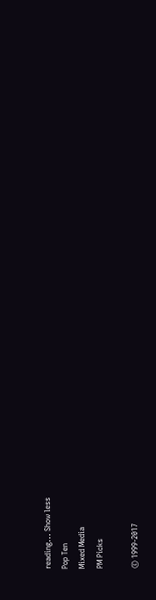reading... Show less
Pop Ten
Mixed Media
PM Picks

© 1999-2017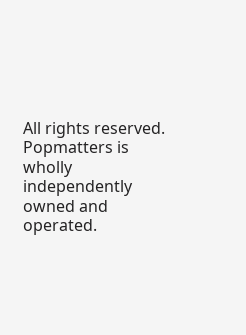All rights reserved.
Popmatters is wholly independently owned and operated.